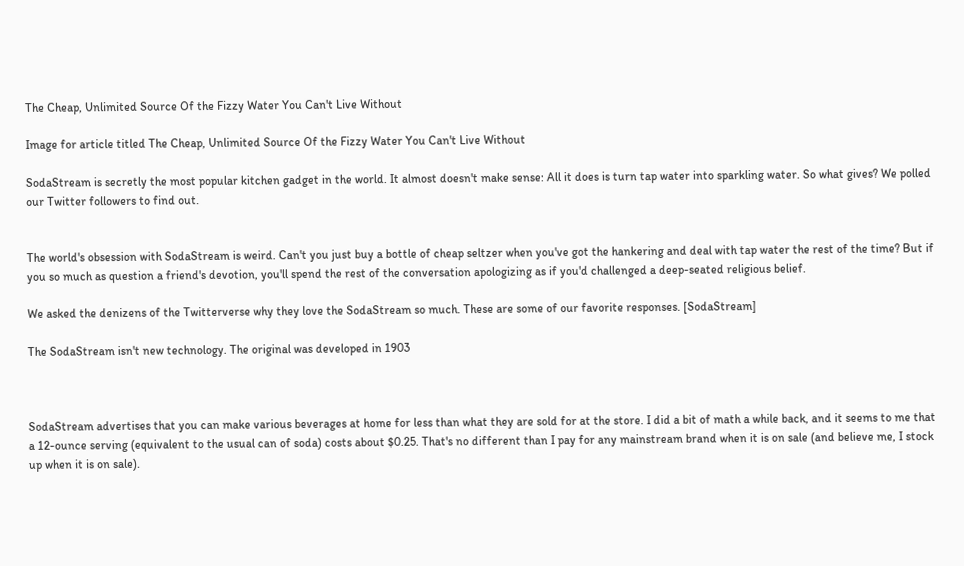The Cheap, Unlimited Source Of the Fizzy Water You Can't Live Without

Image for article titled The Cheap, Unlimited Source Of the Fizzy Water You Can't Live Without

SodaStream is secretly the most popular kitchen gadget in the world. It almost doesn't make sense: All it does is turn tap water into sparkling water. So what gives? We polled our Twitter followers to find out.


The world's obsession with SodaStream is weird. Can't you just buy a bottle of cheap seltzer when you've got the hankering and deal with tap water the rest of the time? But if you so much as question a friend's devotion, you'll spend the rest of the conversation apologizing as if you'd challenged a deep-seated religious belief.

We asked the denizens of the Twitterverse why they love the SodaStream so much. These are some of our favorite responses. [SodaStream]

The SodaStream isn't new technology. The original was developed in 1903



SodaStream advertises that you can make various beverages at home for less than what they are sold for at the store. I did a bit of math a while back, and it seems to me that a 12-ounce serving (equivalent to the usual can of soda) costs about $0.25. That's no different than I pay for any mainstream brand when it is on sale (and believe me, I stock up when it is on sale).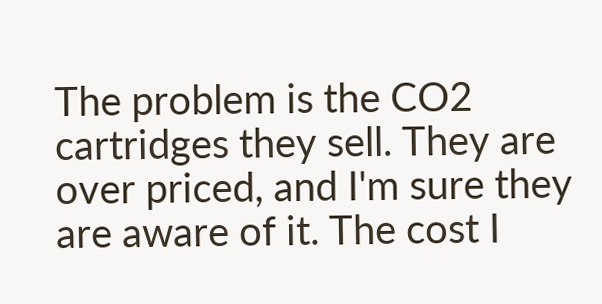The problem is the CO2 cartridges they sell. They are over priced, and I'm sure they are aware of it. The cost I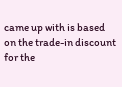came up with is based on the trade-in discount for the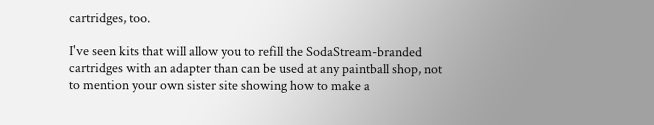cartridges, too.

I've seen kits that will allow you to refill the SodaStream-branded cartridges with an adapter than can be used at any paintball shop, not to mention your own sister site showing how to make a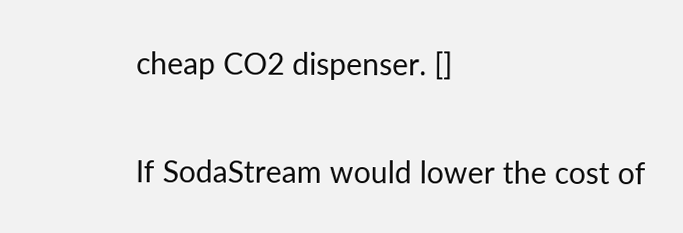cheap CO2 dispenser. []

If SodaStream would lower the cost of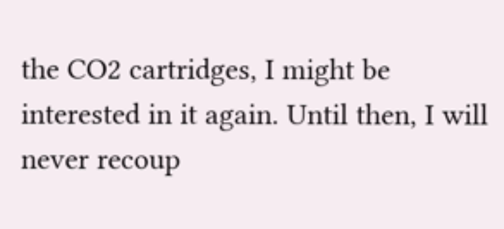the CO2 cartridges, I might be interested in it again. Until then, I will never recoup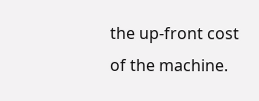the up-front cost of the machine.